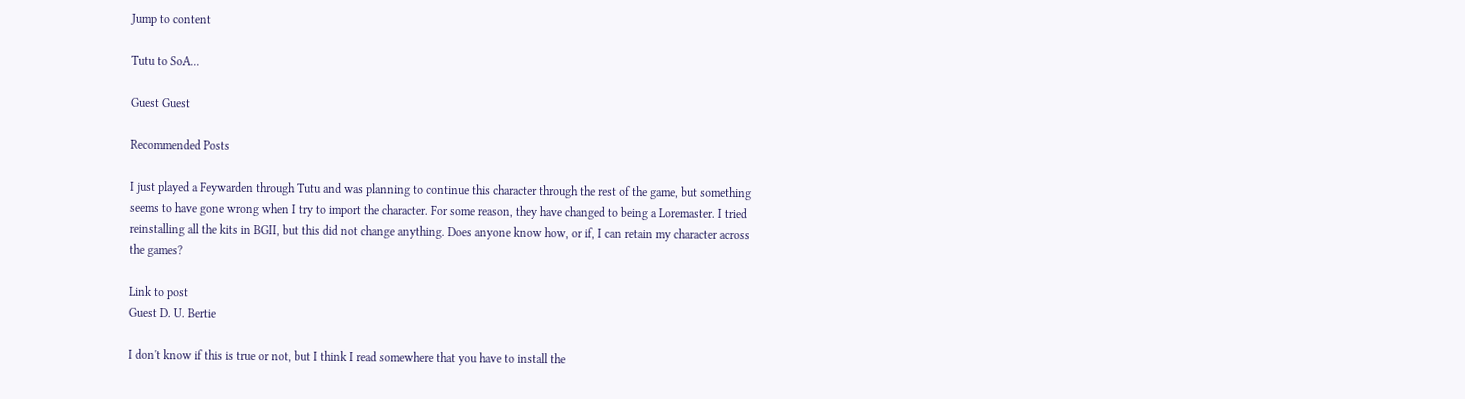Jump to content

Tutu to SoA...

Guest Guest

Recommended Posts

I just played a Feywarden through Tutu and was planning to continue this character through the rest of the game, but something seems to have gone wrong when I try to import the character. For some reason, they have changed to being a Loremaster. I tried reinstalling all the kits in BGII, but this did not change anything. Does anyone know how, or if, I can retain my character across the games?

Link to post
Guest D. U. Bertie

I don't know if this is true or not, but I think I read somewhere that you have to install the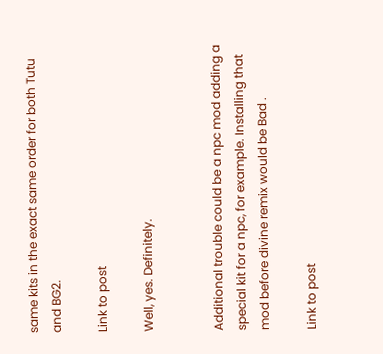same kits in the exact same order for both Tutu and BG2.

Link to post

Well, yes. Definitely.


Additional trouble could be a npc mod adding a special kit for a npc, for example. Installing that mod before divine remix would be Bad .

Link to post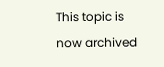This topic is now archived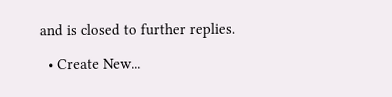and is closed to further replies.

  • Create New...